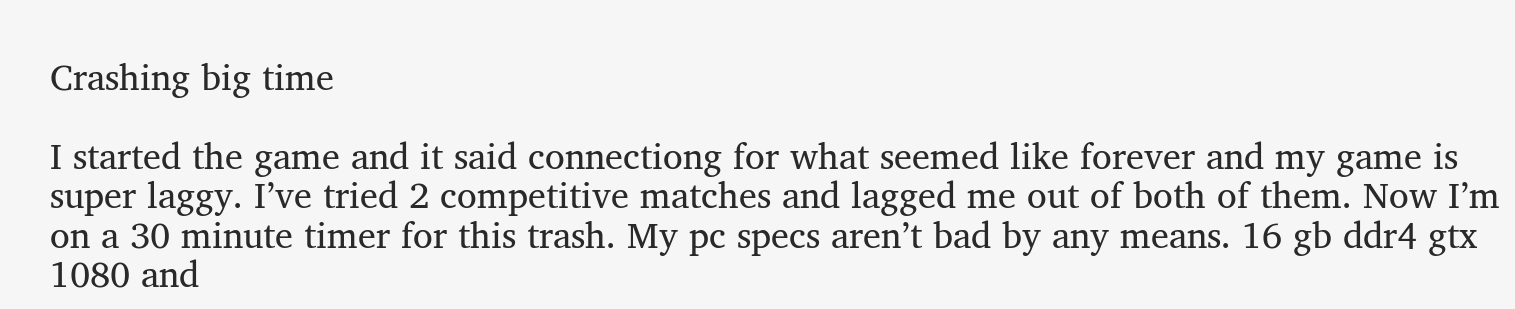Crashing big time

I started the game and it said connectiong for what seemed like forever and my game is super laggy. I’ve tried 2 competitive matches and lagged me out of both of them. Now I’m on a 30 minute timer for this trash. My pc specs aren’t bad by any means. 16 gb ddr4 gtx 1080 and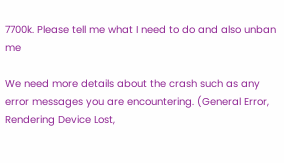7700k. Please tell me what I need to do and also unban me

We need more details about the crash such as any error messages you are encountering. (General Error, Rendering Device Lost,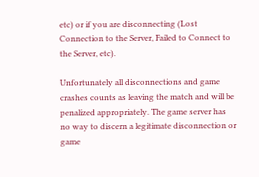etc) or if you are disconnecting (Lost Connection to the Server, Failed to Connect to the Server, etc).

Unfortunately all disconnections and game crashes counts as leaving the match and will be penalized appropriately. The game server has no way to discern a legitimate disconnection or game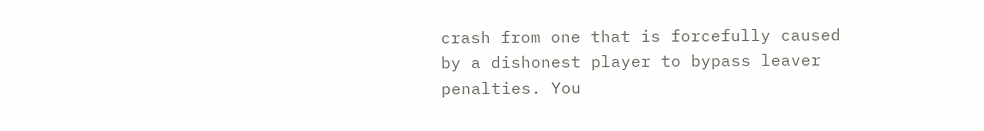crash from one that is forcefully caused by a dishonest player to bypass leaver penalties. You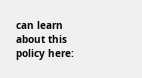can learn about this policy here: